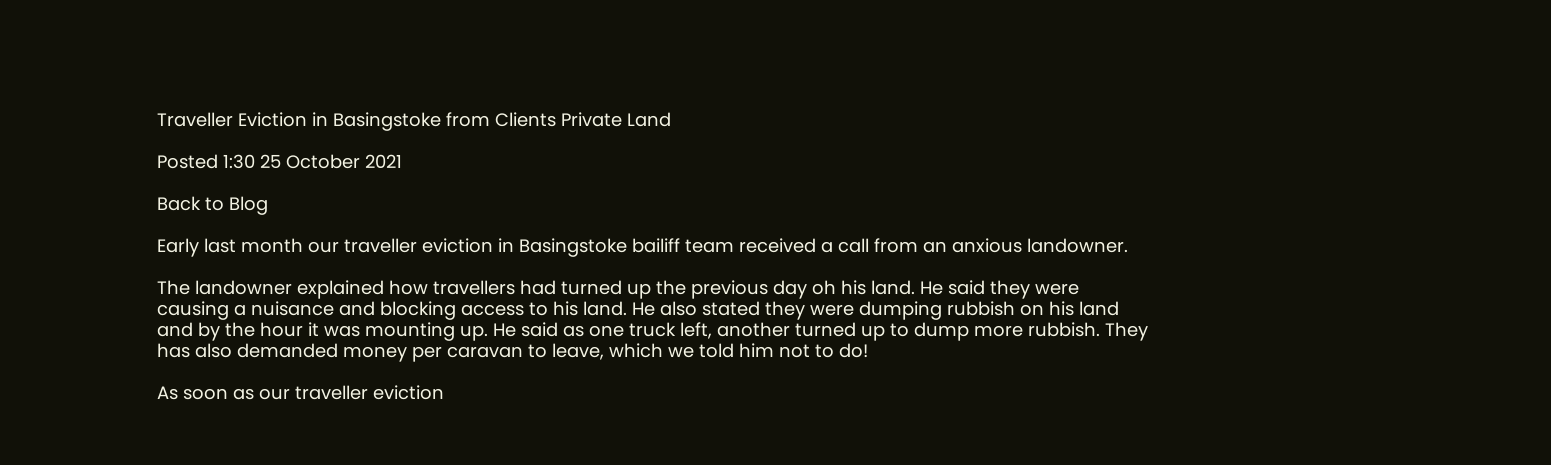Traveller Eviction in Basingstoke from Clients Private Land

Posted 1:30 25 October 2021

Back to Blog

Early last month our traveller eviction in Basingstoke bailiff team received a call from an anxious landowner.

The landowner explained how travellers had turned up the previous day oh his land. He said they were causing a nuisance and blocking access to his land. He also stated they were dumping rubbish on his land and by the hour it was mounting up. He said as one truck left, another turned up to dump more rubbish. They has also demanded money per caravan to leave, which we told him not to do!

As soon as our traveller eviction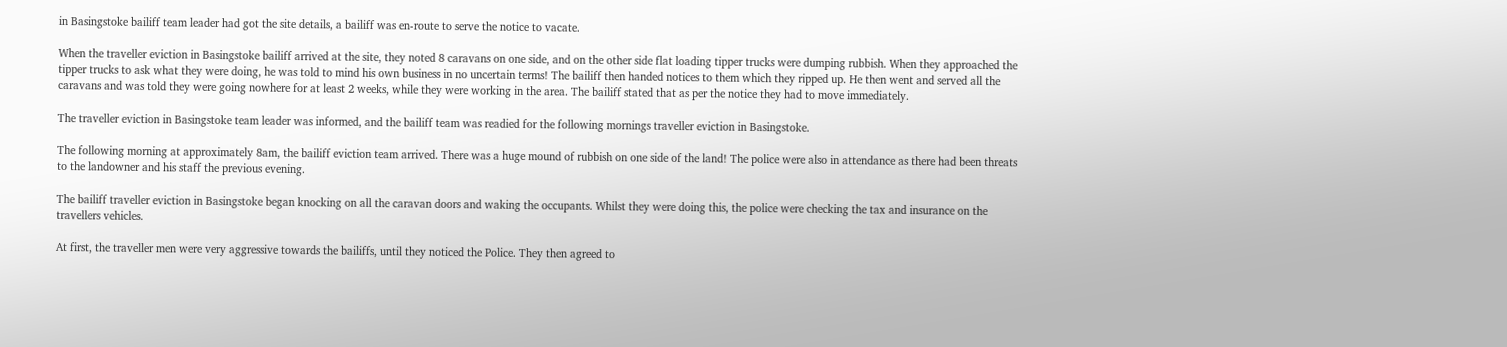in Basingstoke bailiff team leader had got the site details, a bailiff was en-route to serve the notice to vacate.

When the traveller eviction in Basingstoke bailiff arrived at the site, they noted 8 caravans on one side, and on the other side flat loading tipper trucks were dumping rubbish. When they approached the tipper trucks to ask what they were doing, he was told to mind his own business in no uncertain terms! The bailiff then handed notices to them which they ripped up. He then went and served all the caravans and was told they were going nowhere for at least 2 weeks, while they were working in the area. The bailiff stated that as per the notice they had to move immediately.

The traveller eviction in Basingstoke team leader was informed, and the bailiff team was readied for the following mornings traveller eviction in Basingstoke.

The following morning at approximately 8am, the bailiff eviction team arrived. There was a huge mound of rubbish on one side of the land! The police were also in attendance as there had been threats to the landowner and his staff the previous evening.

The bailiff traveller eviction in Basingstoke began knocking on all the caravan doors and waking the occupants. Whilst they were doing this, the police were checking the tax and insurance on the travellers vehicles.

At first, the traveller men were very aggressive towards the bailiffs, until they noticed the Police. They then agreed to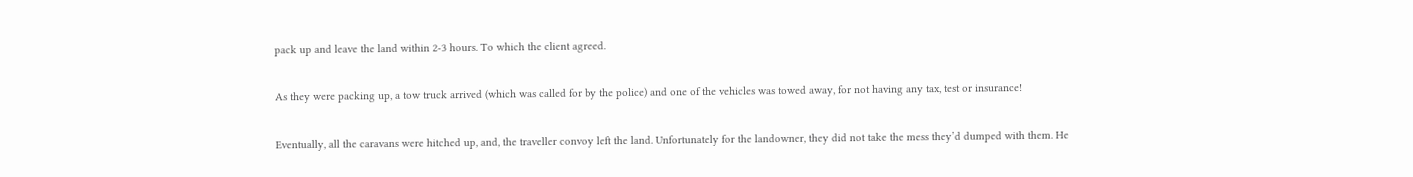pack up and leave the land within 2-3 hours. To which the client agreed.

As they were packing up, a tow truck arrived (which was called for by the police) and one of the vehicles was towed away, for not having any tax, test or insurance!

Eventually, all the caravans were hitched up, and, the traveller convoy left the land. Unfortunately for the landowner, they did not take the mess they’d dumped with them. He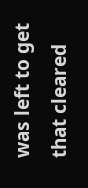was left to get that cleared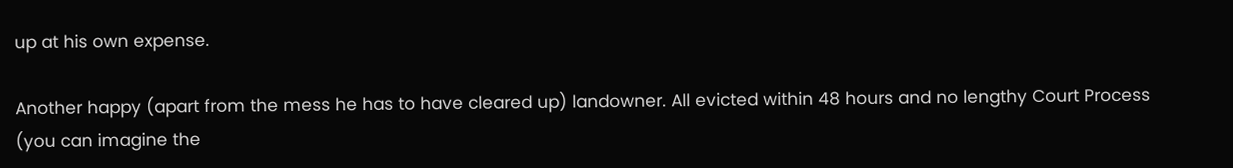up at his own expense.

Another happy (apart from the mess he has to have cleared up) landowner. All evicted within 48 hours and no lengthy Court Process (you can imagine the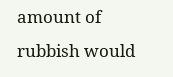amount of rubbish would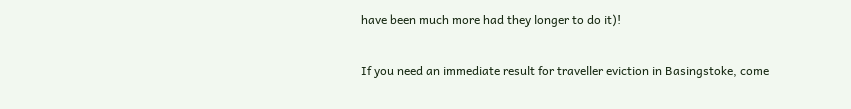have been much more had they longer to do it)!

If you need an immediate result for traveller eviction in Basingstoke, come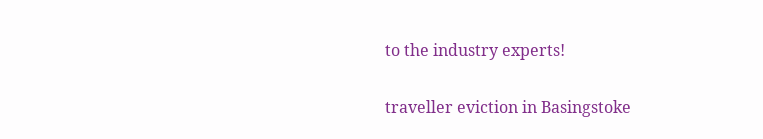to the industry experts!

traveller eviction in Basingstoke